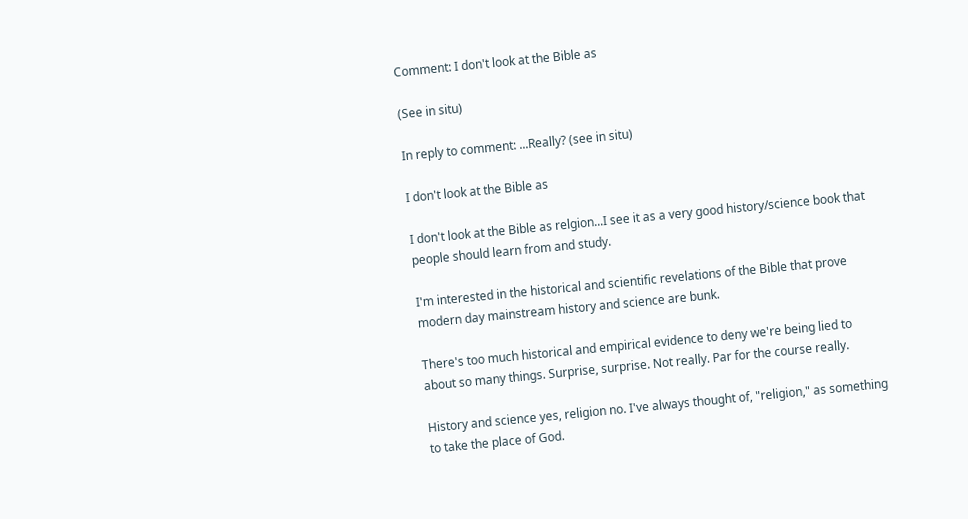Comment: I don't look at the Bible as

(See in situ)

In reply to comment: ...Really? (see in situ)

I don't look at the Bible as

I don't look at the Bible as relgion...I see it as a very good history/science book that people should learn from and study.

I'm interested in the historical and scientific revelations of the Bible that prove modern day mainstream history and science are bunk.

There's too much historical and empirical evidence to deny we're being lied to about so many things. Surprise, surprise. Not really. Par for the course really.

History and science yes, religion no. I've always thought of, "religion," as something to take the place of God.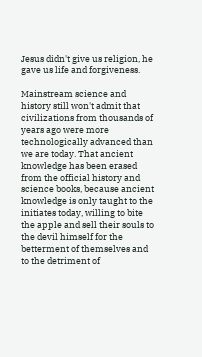Jesus didn't give us religion, he gave us life and forgiveness.

Mainstream science and history still won't admit that civilizations from thousands of years ago were more technologically advanced than we are today. That ancient knowledge has been erased from the official history and science books, because ancient knowledge is only taught to the initiates today, willing to bite the apple and sell their souls to the devil himself for the betterment of themselves and to the detriment of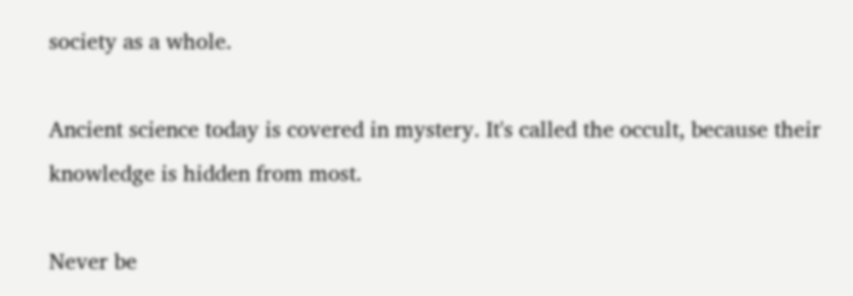society as a whole.

Ancient science today is covered in mystery. It's called the occult, because their knowledge is hidden from most.

Never be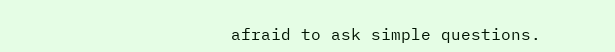afraid to ask simple questions.